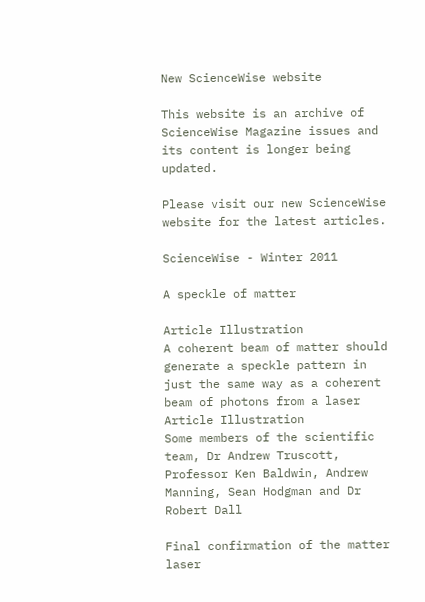New ScienceWise website

This website is an archive of ScienceWise Magazine issues and its content is longer being updated.

Please visit our new ScienceWise website for the latest articles.

ScienceWise - Winter 2011

A speckle of matter

Article Illustration
A coherent beam of matter should generate a speckle pattern in just the same way as a coherent beam of photons from a laser
Article Illustration
Some members of the scientific team, Dr Andrew Truscott, Professor Ken Baldwin, Andrew Manning, Sean Hodgman and Dr Robert Dall

Final confirmation of the matter laser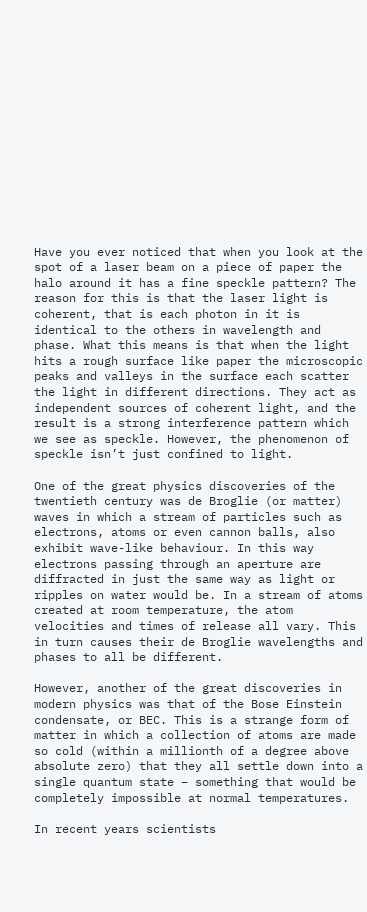Have you ever noticed that when you look at the spot of a laser beam on a piece of paper the halo around it has a fine speckle pattern? The reason for this is that the laser light is coherent, that is each photon in it is identical to the others in wavelength and phase. What this means is that when the light hits a rough surface like paper the microscopic peaks and valleys in the surface each scatter the light in different directions. They act as independent sources of coherent light, and the result is a strong interference pattern which we see as speckle. However, the phenomenon of speckle isn’t just confined to light.

One of the great physics discoveries of the twentieth century was de Broglie (or matter) waves in which a stream of particles such as electrons, atoms or even cannon balls, also exhibit wave-like behaviour. In this way electrons passing through an aperture are diffracted in just the same way as light or ripples on water would be. In a stream of atoms created at room temperature, the atom velocities and times of release all vary. This in turn causes their de Broglie wavelengths and phases to all be different.

However, another of the great discoveries in modern physics was that of the Bose Einstein condensate, or BEC. This is a strange form of matter in which a collection of atoms are made so cold (within a millionth of a degree above absolute zero) that they all settle down into a single quantum state – something that would be completely impossible at normal temperatures.

In recent years scientists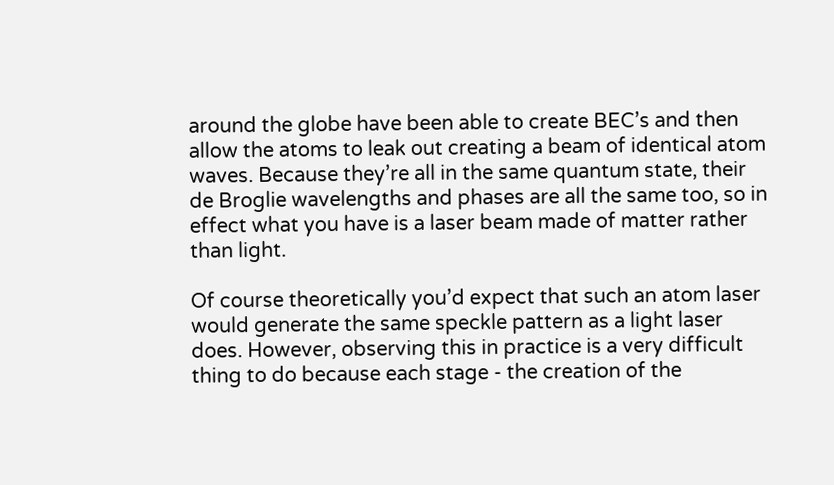around the globe have been able to create BEC’s and then allow the atoms to leak out creating a beam of identical atom waves. Because they’re all in the same quantum state, their de Broglie wavelengths and phases are all the same too, so in effect what you have is a laser beam made of matter rather than light.

Of course theoretically you’d expect that such an atom laser would generate the same speckle pattern as a light laser does. However, observing this in practice is a very difficult thing to do because each stage - the creation of the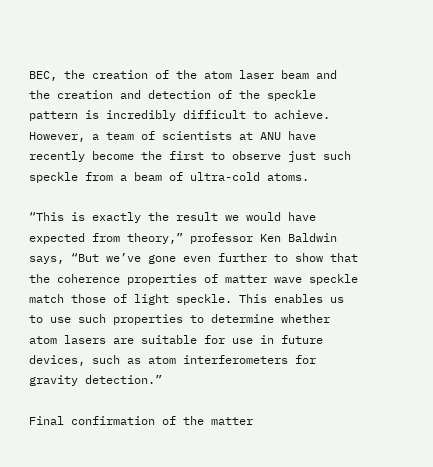BEC, the creation of the atom laser beam and the creation and detection of the speckle pattern is incredibly difficult to achieve. However, a team of scientists at ANU have recently become the first to observe just such speckle from a beam of ultra-cold atoms.

“This is exactly the result we would have expected from theory,” professor Ken Baldwin says, “But we’ve gone even further to show that the coherence properties of matter wave speckle match those of light speckle. This enables us to use such properties to determine whether atom lasers are suitable for use in future devices, such as atom interferometers for gravity detection.”

Final confirmation of the matter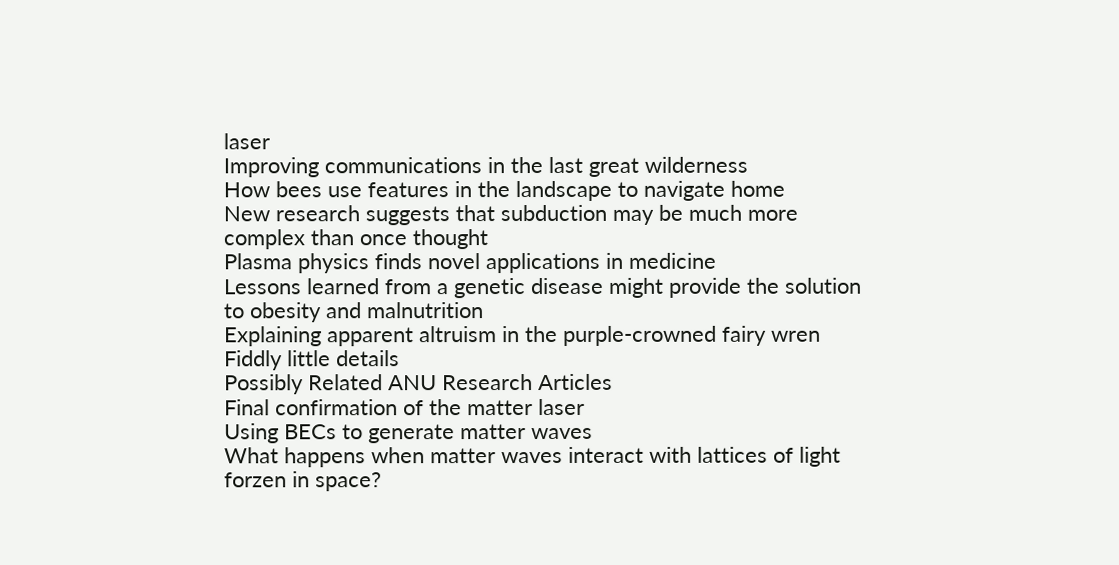laser
Improving communications in the last great wilderness
How bees use features in the landscape to navigate home
New research suggests that subduction may be much more complex than once thought
Plasma physics finds novel applications in medicine
Lessons learned from a genetic disease might provide the solution to obesity and malnutrition
Explaining apparent altruism in the purple-crowned fairy wren
Fiddly little details
Possibly Related ANU Research Articles
Final confirmation of the matter laser
Using BECs to generate matter waves
What happens when matter waves interact with lattices of light forzen in space?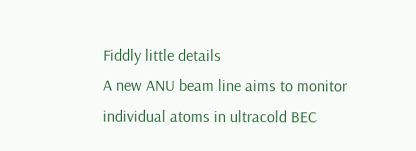Fiddly little details
A new ANU beam line aims to monitor individual atoms in ultracold BEC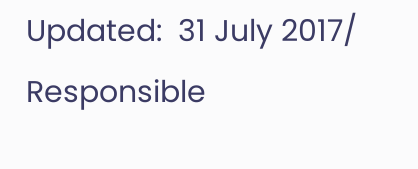Updated:  31 July 2017/ Responsible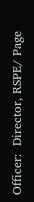Officer:  Director, RSPE/ Page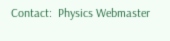Contact:  Physics Webmaster